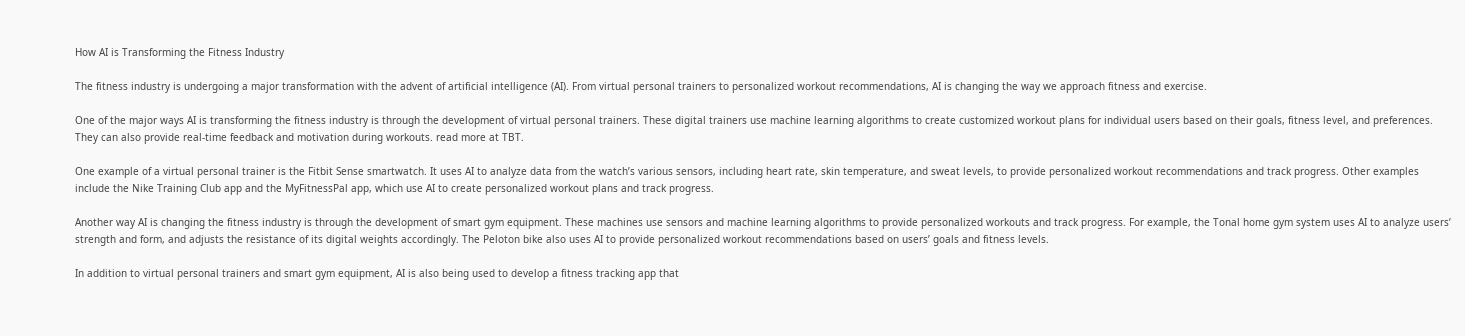How AI is Transforming the Fitness Industry

The fitness industry is undergoing a major transformation with the advent of artificial intelligence (AI). From virtual personal trainers to personalized workout recommendations, AI is changing the way we approach fitness and exercise.

One of the major ways AI is transforming the fitness industry is through the development of virtual personal trainers. These digital trainers use machine learning algorithms to create customized workout plans for individual users based on their goals, fitness level, and preferences. They can also provide real-time feedback and motivation during workouts. read more at TBT.

One example of a virtual personal trainer is the Fitbit Sense smartwatch. It uses AI to analyze data from the watch’s various sensors, including heart rate, skin temperature, and sweat levels, to provide personalized workout recommendations and track progress. Other examples include the Nike Training Club app and the MyFitnessPal app, which use AI to create personalized workout plans and track progress.

Another way AI is changing the fitness industry is through the development of smart gym equipment. These machines use sensors and machine learning algorithms to provide personalized workouts and track progress. For example, the Tonal home gym system uses AI to analyze users’ strength and form, and adjusts the resistance of its digital weights accordingly. The Peloton bike also uses AI to provide personalized workout recommendations based on users’ goals and fitness levels.

In addition to virtual personal trainers and smart gym equipment, AI is also being used to develop a fitness tracking app that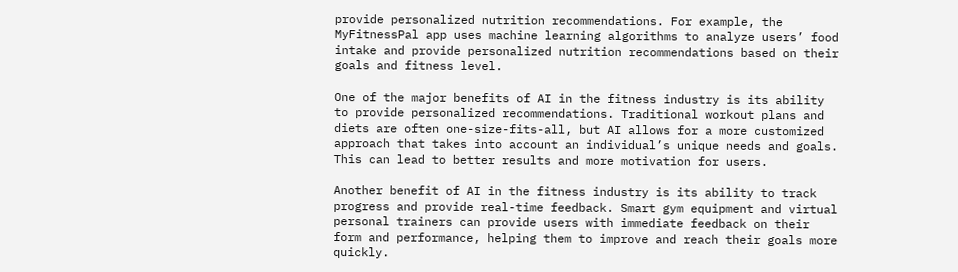provide personalized nutrition recommendations. For example, the MyFitnessPal app uses machine learning algorithms to analyze users’ food intake and provide personalized nutrition recommendations based on their goals and fitness level.

One of the major benefits of AI in the fitness industry is its ability to provide personalized recommendations. Traditional workout plans and diets are often one-size-fits-all, but AI allows for a more customized approach that takes into account an individual’s unique needs and goals. This can lead to better results and more motivation for users.

Another benefit of AI in the fitness industry is its ability to track progress and provide real-time feedback. Smart gym equipment and virtual personal trainers can provide users with immediate feedback on their form and performance, helping them to improve and reach their goals more quickly.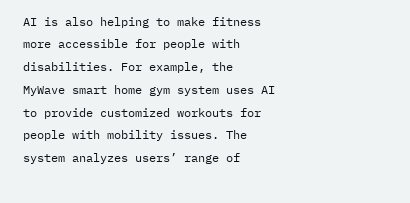AI is also helping to make fitness more accessible for people with disabilities. For example, the MyWave smart home gym system uses AI to provide customized workouts for people with mobility issues. The system analyzes users’ range of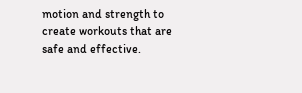motion and strength to create workouts that are safe and effective.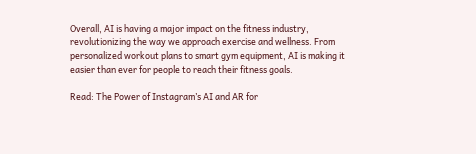Overall, AI is having a major impact on the fitness industry, revolutionizing the way we approach exercise and wellness. From personalized workout plans to smart gym equipment, AI is making it easier than ever for people to reach their fitness goals.

Read: The Power of Instagram’s AI and AR for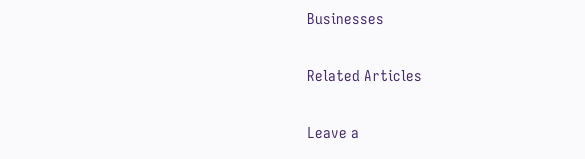Businesses

Related Articles

Leave a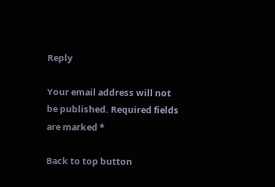Reply

Your email address will not be published. Required fields are marked *

Back to top button